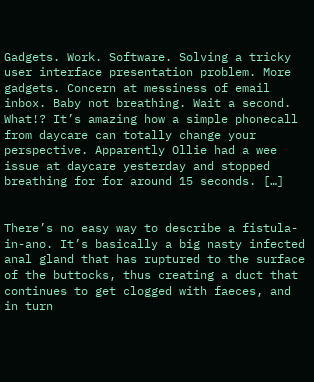Gadgets. Work. Software. Solving a tricky user interface presentation problem. More gadgets. Concern at messiness of email inbox. Baby not breathing. Wait a second. What!? It’s amazing how a simple phonecall from daycare can totally change your perspective. Apparently Ollie had a wee issue at daycare yesterday and stopped breathing for for around 15 seconds. […]


There’s no easy way to describe a fistula-in-ano. It’s basically a big nasty infected anal gland that has ruptured to the surface of the buttocks, thus creating a duct that continues to get clogged with faeces, and in turn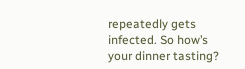repeatedly gets infected. So how’s your dinner tasting?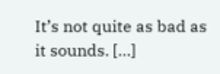It’s not quite as bad as it sounds. […]